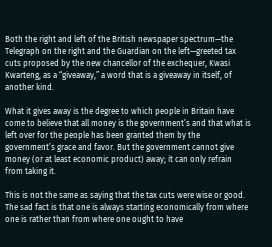Both the right and left of the British newspaper spectrum—the Telegraph on the right and the Guardian on the left—greeted tax cuts proposed by the new chancellor of the exchequer, Kwasi Kwarteng, as a “giveaway,” a word that is a giveaway in itself, of another kind.

What it gives away is the degree to which people in Britain have come to believe that all money is the government’s and that what is left over for the people has been granted them by the government’s grace and favor. But the government cannot give money (or at least economic product) away; it can only refrain from taking it.

This is not the same as saying that the tax cuts were wise or good. The sad fact is that one is always starting economically from where one is rather than from where one ought to have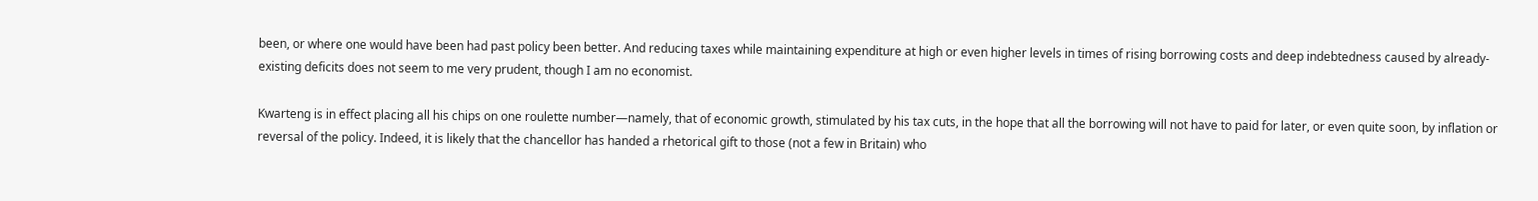been, or where one would have been had past policy been better. And reducing taxes while maintaining expenditure at high or even higher levels in times of rising borrowing costs and deep indebtedness caused by already-existing deficits does not seem to me very prudent, though I am no economist.

Kwarteng is in effect placing all his chips on one roulette number—namely, that of economic growth, stimulated by his tax cuts, in the hope that all the borrowing will not have to paid for later, or even quite soon, by inflation or reversal of the policy. Indeed, it is likely that the chancellor has handed a rhetorical gift to those (not a few in Britain) who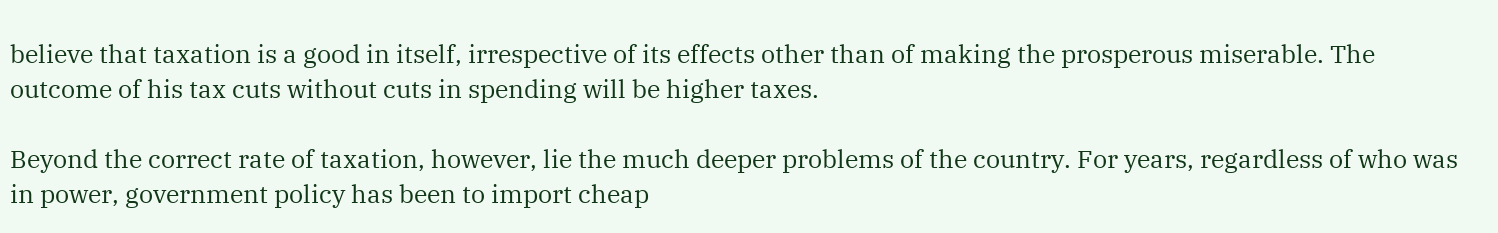believe that taxation is a good in itself, irrespective of its effects other than of making the prosperous miserable. The outcome of his tax cuts without cuts in spending will be higher taxes.

Beyond the correct rate of taxation, however, lie the much deeper problems of the country. For years, regardless of who was in power, government policy has been to import cheap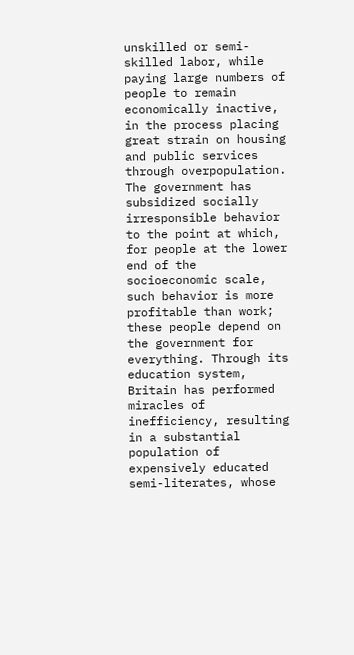unskilled or semi-skilled labor, while paying large numbers of people to remain economically inactive, in the process placing great strain on housing and public services through overpopulation. The government has subsidized socially irresponsible behavior to the point at which, for people at the lower end of the socioeconomic scale, such behavior is more profitable than work; these people depend on the government for everything. Through its education system, Britain has performed miracles of inefficiency, resulting in a substantial population of expensively educated semi-literates, whose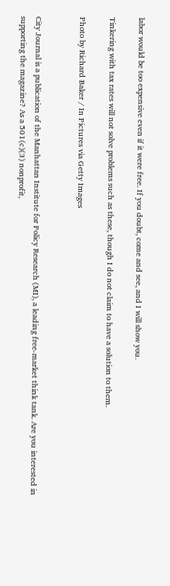labor would be too expensive even if it were free. If you doubt, come and see, and I will show you.

Tinkering with tax rates will not solve problems such as these, though I do not claim to have a solution to them.

Photo by Richard Baker / In Pictures via Getty Images


City Journal is a publication of the Manhattan Institute for Policy Research (MI), a leading free-market think tank. Are you interested in supporting the magazine? As a 501(c)(3) nonprofit,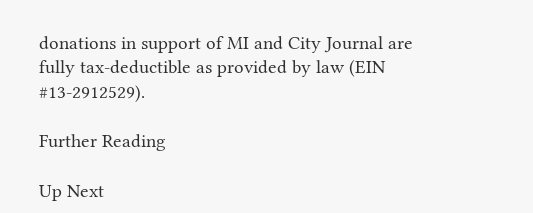donations in support of MI and City Journal are fully tax-deductible as provided by law (EIN #13-2912529).

Further Reading

Up Next